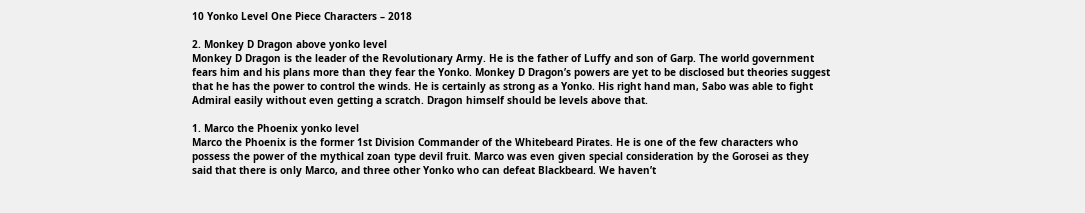10 Yonko Level One Piece Characters – 2018

2. Monkey D Dragon above yonko level
Monkey D Dragon is the leader of the Revolutionary Army. He is the father of Luffy and son of Garp. The world government fears him and his plans more than they fear the Yonko. Monkey D Dragon’s powers are yet to be disclosed but theories suggest that he has the power to control the winds. He is certainly as strong as a Yonko. His right hand man, Sabo was able to fight Admiral easily without even getting a scratch. Dragon himself should be levels above that.

1. Marco the Phoenix yonko level
Marco the Phoenix is the former 1st Division Commander of the Whitebeard Pirates. He is one of the few characters who possess the power of the mythical zoan type devil fruit. Marco was even given special consideration by the Gorosei as they said that there is only Marco, and three other Yonko who can defeat Blackbeard. We haven’t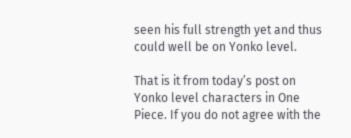seen his full strength yet and thus could well be on Yonko level.

That is it from today’s post on Yonko level characters in One Piece. If you do not agree with the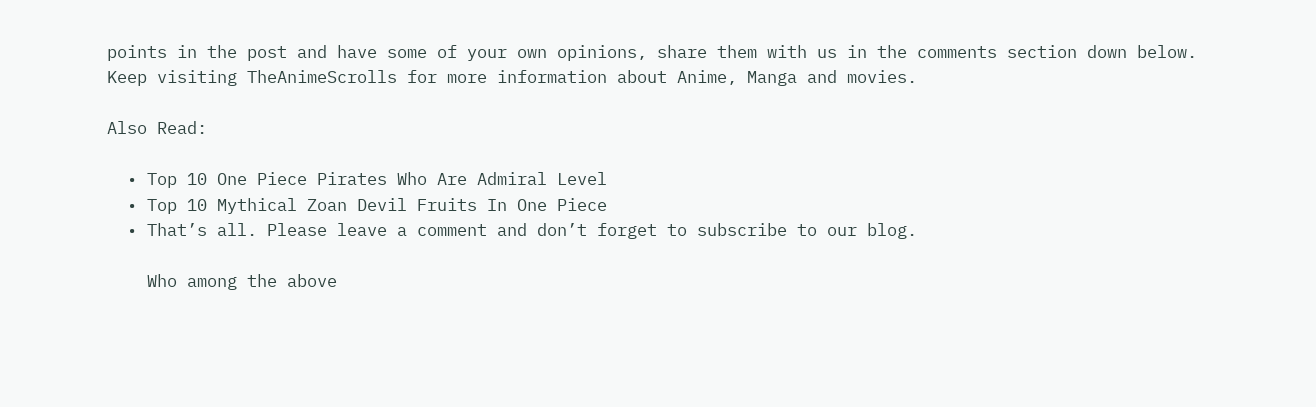points in the post and have some of your own opinions, share them with us in the comments section down below. Keep visiting TheAnimeScrolls for more information about Anime, Manga and movies.

Also Read:

  • Top 10 One Piece Pirates Who Are Admiral Level
  • Top 10 Mythical Zoan Devil Fruits In One Piece
  • That’s all. Please leave a comment and don’t forget to subscribe to our blog.

    Who among the above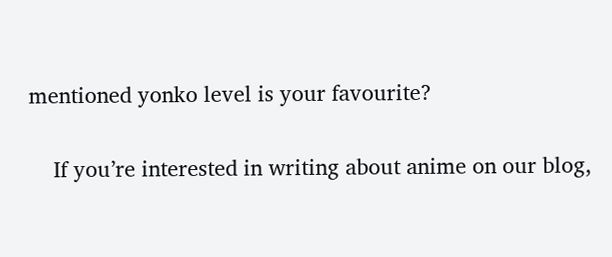mentioned yonko level is your favourite?

    If you’re interested in writing about anime on our blog,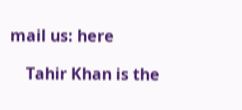mail us: here

    Tahir Khan is the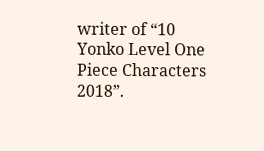writer of “10 Yonko Level One Piece Characters 2018”.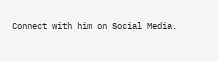Connect with him on Social Media.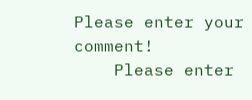Please enter your comment!
    Please enter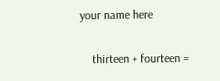your name here

    thirteen + fourteen =